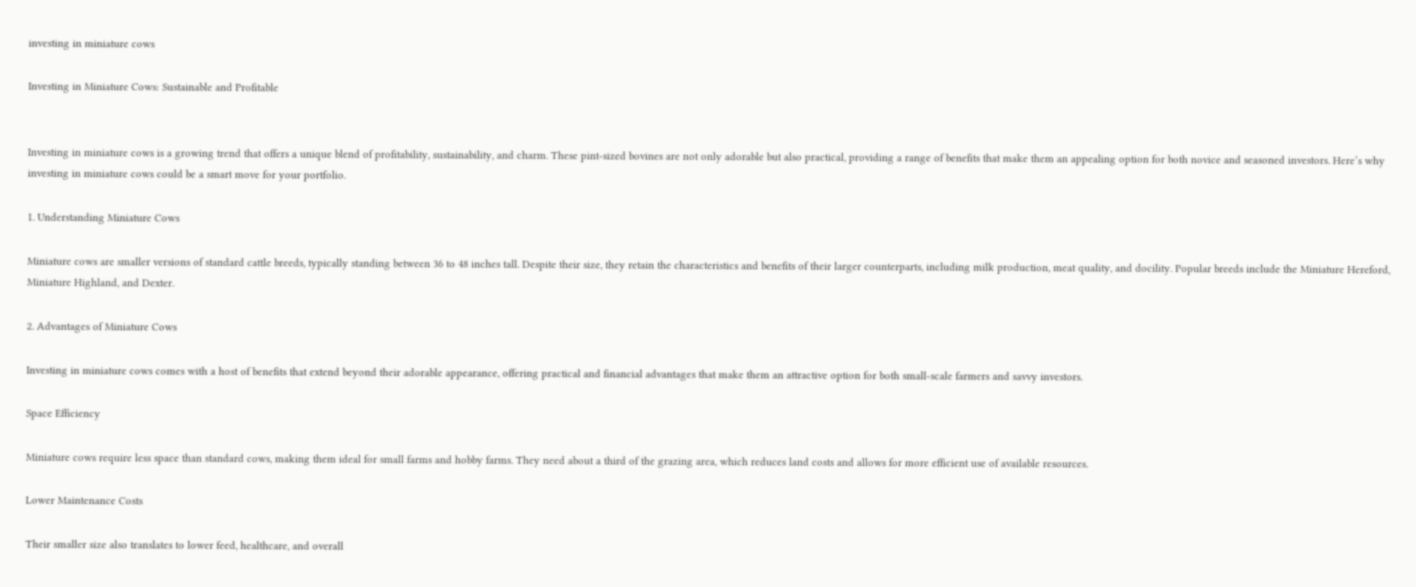investing in miniature cows

Investing in Miniature Cows: Sustainable and Profitable


Investing in miniature cows is a growing trend that offers a unique blend of profitability, sustainability, and charm. These pint-sized bovines are not only adorable but also practical, providing a range of benefits that make them an appealing option for both novice and seasoned investors. Here’s why investing in miniature cows could be a smart move for your portfolio.

1. Understanding Miniature Cows

Miniature cows are smaller versions of standard cattle breeds, typically standing between 36 to 48 inches tall. Despite their size, they retain the characteristics and benefits of their larger counterparts, including milk production, meat quality, and docility. Popular breeds include the Miniature Hereford, Miniature Highland, and Dexter.

2. Advantages of Miniature Cows

Investing in miniature cows comes with a host of benefits that extend beyond their adorable appearance, offering practical and financial advantages that make them an attractive option for both small-scale farmers and savvy investors.

Space Efficiency

Miniature cows require less space than standard cows, making them ideal for small farms and hobby farms. They need about a third of the grazing area, which reduces land costs and allows for more efficient use of available resources.

Lower Maintenance Costs

Their smaller size also translates to lower feed, healthcare, and overall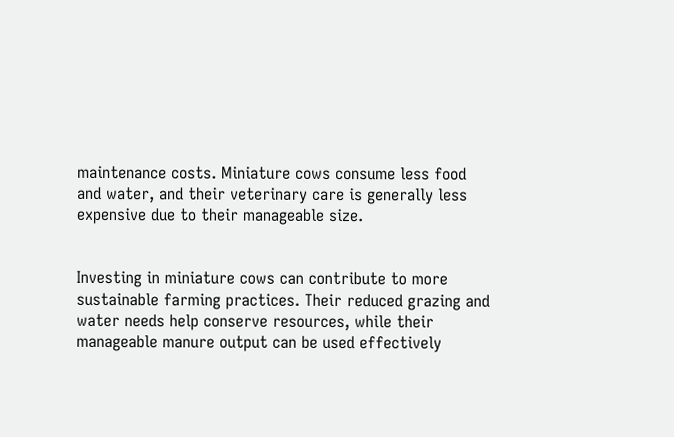maintenance costs. Miniature cows consume less food and water, and their veterinary care is generally less expensive due to their manageable size.


Investing in miniature cows can contribute to more sustainable farming practices. Their reduced grazing and water needs help conserve resources, while their manageable manure output can be used effectively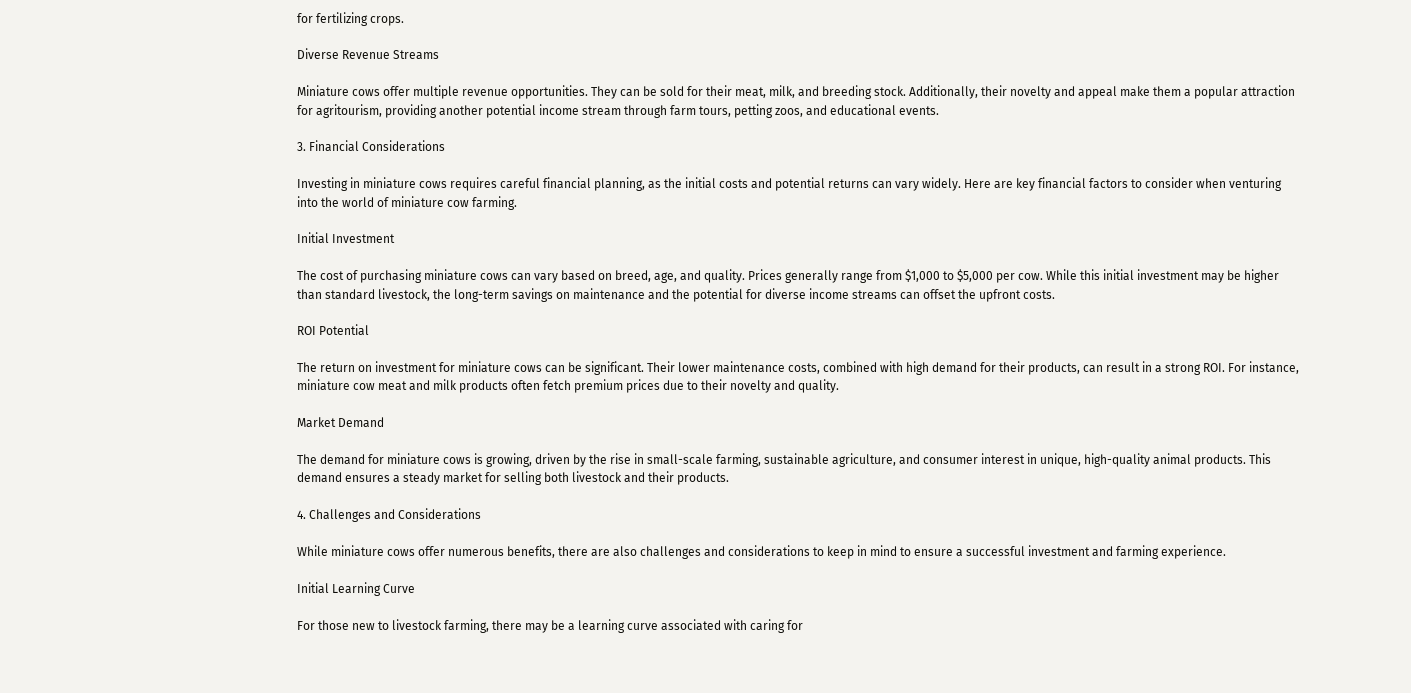for fertilizing crops.

Diverse Revenue Streams

Miniature cows offer multiple revenue opportunities. They can be sold for their meat, milk, and breeding stock. Additionally, their novelty and appeal make them a popular attraction for agritourism, providing another potential income stream through farm tours, petting zoos, and educational events.

3. Financial Considerations

Investing in miniature cows requires careful financial planning, as the initial costs and potential returns can vary widely. Here are key financial factors to consider when venturing into the world of miniature cow farming.

Initial Investment

The cost of purchasing miniature cows can vary based on breed, age, and quality. Prices generally range from $1,000 to $5,000 per cow. While this initial investment may be higher than standard livestock, the long-term savings on maintenance and the potential for diverse income streams can offset the upfront costs.

ROI Potential

The return on investment for miniature cows can be significant. Their lower maintenance costs, combined with high demand for their products, can result in a strong ROI. For instance, miniature cow meat and milk products often fetch premium prices due to their novelty and quality.

Market Demand

The demand for miniature cows is growing, driven by the rise in small-scale farming, sustainable agriculture, and consumer interest in unique, high-quality animal products. This demand ensures a steady market for selling both livestock and their products.

4. Challenges and Considerations

While miniature cows offer numerous benefits, there are also challenges and considerations to keep in mind to ensure a successful investment and farming experience.

Initial Learning Curve

For those new to livestock farming, there may be a learning curve associated with caring for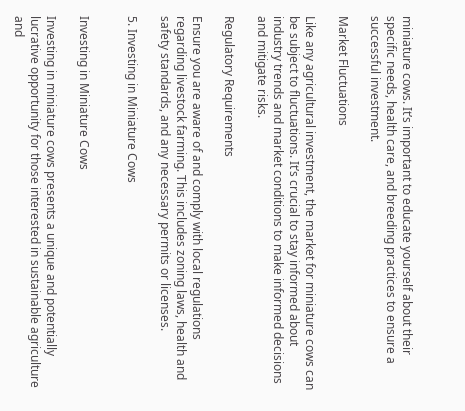miniature cows. It’s important to educate yourself about their specific needs, health care, and breeding practices to ensure a successful investment.

Market Fluctuations

Like any agricultural investment, the market for miniature cows can be subject to fluctuations. It’s crucial to stay informed about industry trends and market conditions to make informed decisions and mitigate risks.

Regulatory Requirements

Ensure you are aware of and comply with local regulations regarding livestock farming. This includes zoning laws, health and safety standards, and any necessary permits or licenses.

5. Investing in Miniature Cows


Investing in Miniature Cows

Investing in miniature cows presents a unique and potentially lucrative opportunity for those interested in sustainable agriculture and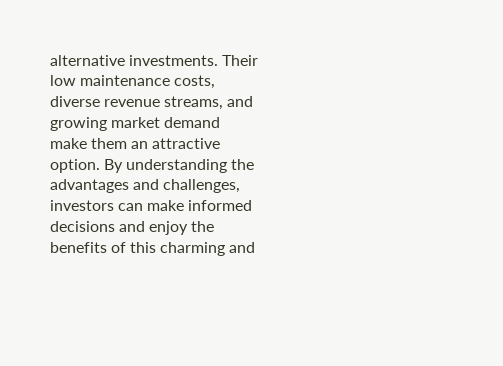alternative investments. Their low maintenance costs, diverse revenue streams, and growing market demand make them an attractive option. By understanding the advantages and challenges, investors can make informed decisions and enjoy the benefits of this charming and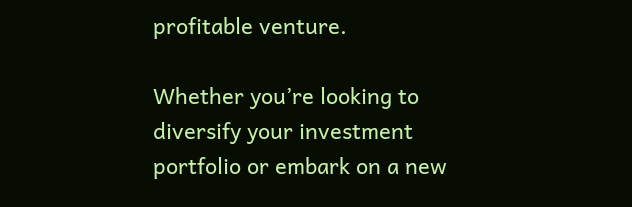profitable venture.

Whether you’re looking to diversify your investment portfolio or embark on a new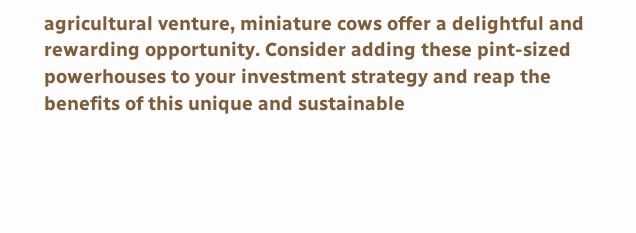agricultural venture, miniature cows offer a delightful and rewarding opportunity. Consider adding these pint-sized powerhouses to your investment strategy and reap the benefits of this unique and sustainable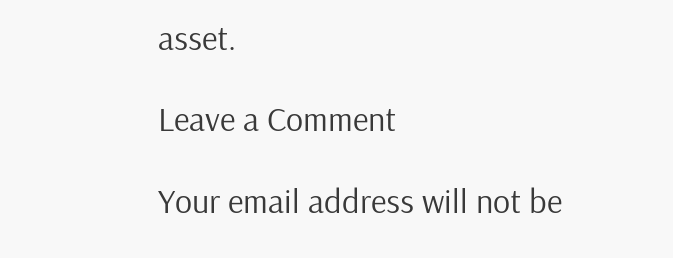asset.

Leave a Comment

Your email address will not be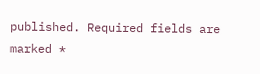published. Required fields are marked *